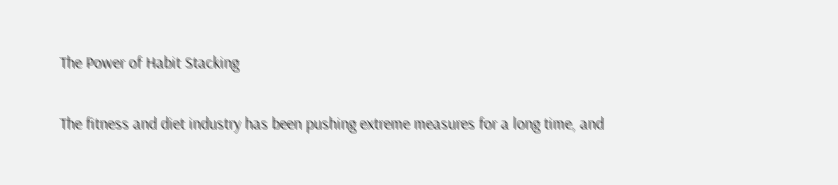The Power of Habit Stacking

The fitness and diet industry has been pushing extreme measures for a long time, and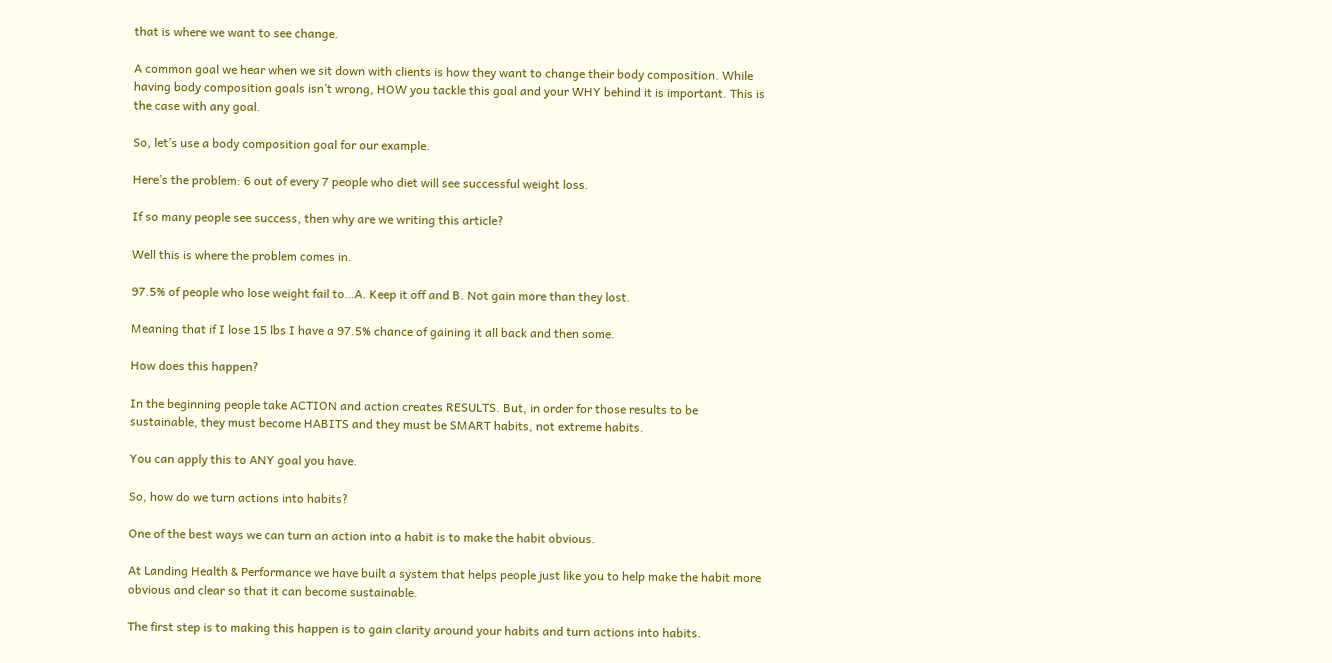that is where we want to see change.

A common goal we hear when we sit down with clients is how they want to change their body composition. While having body composition goals isn’t wrong, HOW you tackle this goal and your WHY behind it is important. This is the case with any goal.

So, let’s use a body composition goal for our example.

Here’s the problem: 6 out of every 7 people who diet will see successful weight loss.

If so many people see success, then why are we writing this article?

Well this is where the problem comes in.

97.5% of people who lose weight fail to…A. Keep it off and B. Not gain more than they lost.

Meaning that if I lose 15 lbs I have a 97.5% chance of gaining it all back and then some.

How does this happen?

In the beginning people take ACTION and action creates RESULTS. But, in order for those results to be sustainable, they must become HABITS and they must be SMART habits, not extreme habits.

You can apply this to ANY goal you have.

So, how do we turn actions into habits?

One of the best ways we can turn an action into a habit is to make the habit obvious.

At Landing Health & Performance we have built a system that helps people just like you to help make the habit more obvious and clear so that it can become sustainable.

The first step is to making this happen is to gain clarity around your habits and turn actions into habits.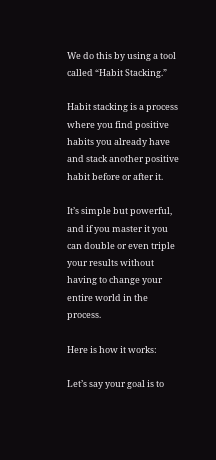We do this by using a tool called “Habit Stacking.”

Habit stacking is a process where you find positive habits you already have and stack another positive habit before or after it.

It’s simple but powerful, and if you master it you can double or even triple your results without having to change your entire world in the process.

Here is how it works:

Let’s say your goal is to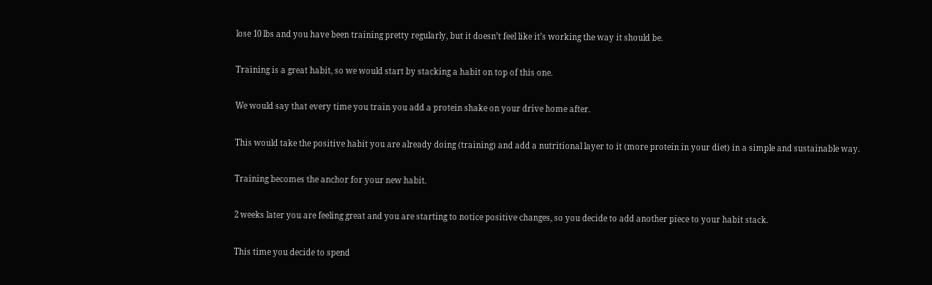lose 10 lbs and you have been training pretty regularly, but it doesn’t feel like it’s working the way it should be.

Training is a great habit, so we would start by stacking a habit on top of this one.

We would say that every time you train you add a protein shake on your drive home after.

This would take the positive habit you are already doing (training) and add a nutritional layer to it (more protein in your diet) in a simple and sustainable way.

Training becomes the anchor for your new habit.

2 weeks later you are feeling great and you are starting to notice positive changes, so you decide to add another piece to your habit stack.

This time you decide to spend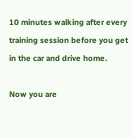10 minutes walking after every training session before you get in the car and drive home.

Now you are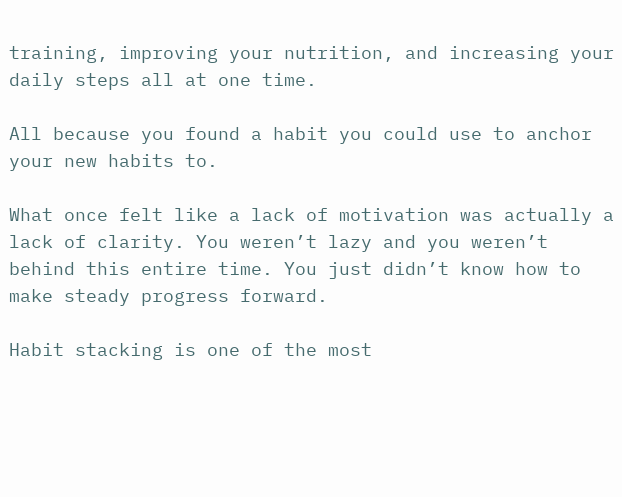training, improving your nutrition, and increasing your daily steps all at one time.

All because you found a habit you could use to anchor your new habits to.

What once felt like a lack of motivation was actually a lack of clarity. You weren’t lazy and you weren’t behind this entire time. You just didn’t know how to make steady progress forward.

Habit stacking is one of the most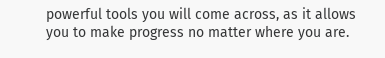powerful tools you will come across, as it allows you to make progress no matter where you are.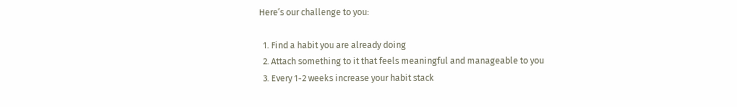Here’s our challenge to you:

  1. Find a habit you are already doing
  2. Attach something to it that feels meaningful and manageable to you
  3. Every 1-2 weeks increase your habit stack